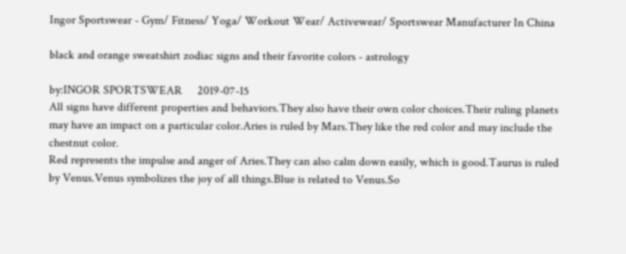Ingor Sportswear - Gym/ Fitness/ Yoga/ Workout Wear/ Activewear/ Sportswear Manufacturer In China

black and orange sweatshirt zodiac signs and their favorite colors - astrology

by:INGOR SPORTSWEAR     2019-07-15
All signs have different properties and behaviors.They also have their own color choices.Their ruling planets may have an impact on a particular color.Aries is ruled by Mars.They like the red color and may include the chestnut color.
Red represents the impulse and anger of Aries.They can also calm down easily, which is good.Taurus is ruled by Venus.Venus symbolizes the joy of all things.Blue is related to Venus.So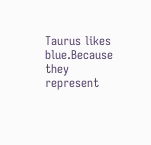Taurus likes blue.Because they represent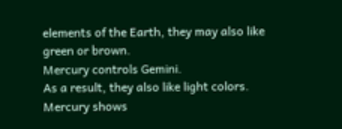elements of the Earth, they may also like green or brown.
Mercury controls Gemini.
As a result, they also like light colors.
Mercury shows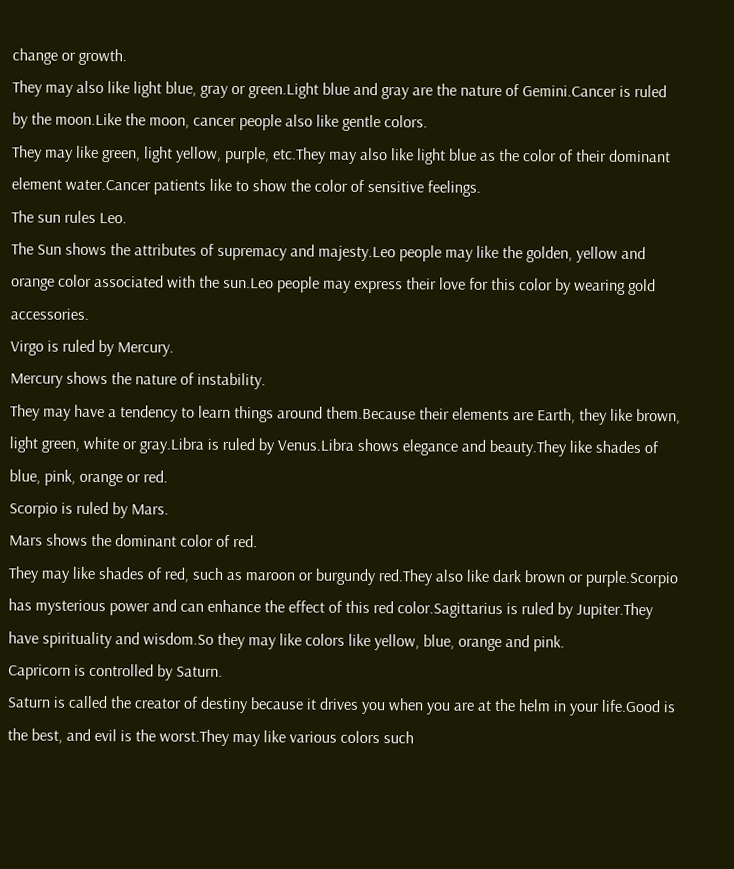change or growth.
They may also like light blue, gray or green.Light blue and gray are the nature of Gemini.Cancer is ruled by the moon.Like the moon, cancer people also like gentle colors.
They may like green, light yellow, purple, etc.They may also like light blue as the color of their dominant element water.Cancer patients like to show the color of sensitive feelings.
The sun rules Leo.
The Sun shows the attributes of supremacy and majesty.Leo people may like the golden, yellow and orange color associated with the sun.Leo people may express their love for this color by wearing gold accessories.
Virgo is ruled by Mercury.
Mercury shows the nature of instability.
They may have a tendency to learn things around them.Because their elements are Earth, they like brown, light green, white or gray.Libra is ruled by Venus.Libra shows elegance and beauty.They like shades of blue, pink, orange or red.
Scorpio is ruled by Mars.
Mars shows the dominant color of red.
They may like shades of red, such as maroon or burgundy red.They also like dark brown or purple.Scorpio has mysterious power and can enhance the effect of this red color.Sagittarius is ruled by Jupiter.They have spirituality and wisdom.So they may like colors like yellow, blue, orange and pink.
Capricorn is controlled by Saturn.
Saturn is called the creator of destiny because it drives you when you are at the helm in your life.Good is the best, and evil is the worst.They may like various colors such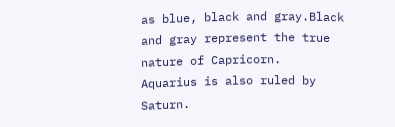as blue, black and gray.Black and gray represent the true nature of Capricorn.
Aquarius is also ruled by Saturn.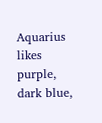Aquarius likes purple, dark blue,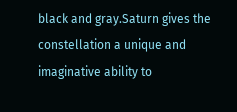black and gray.Saturn gives the constellation a unique and imaginative ability to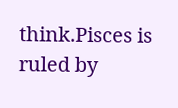think.Pisces is ruled by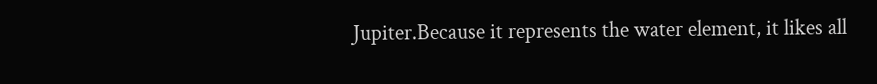Jupiter.Because it represents the water element, it likes all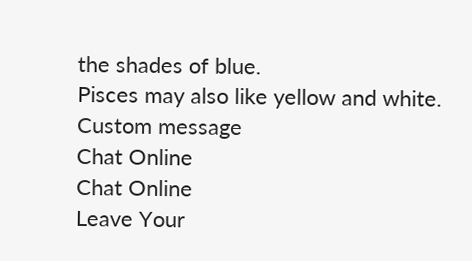the shades of blue.
Pisces may also like yellow and white.
Custom message
Chat Online
Chat Online
Leave Your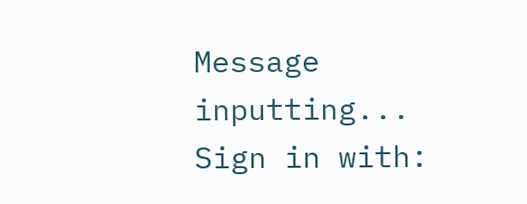Message inputting...
Sign in with: